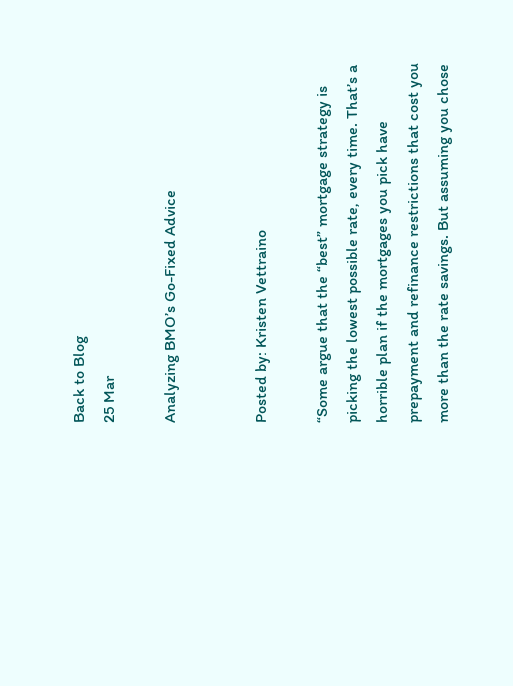Back to Blog
25 Mar

Analyzing BMO’s Go-Fixed Advice


Posted by: Kristen Vettraino

“Some argue that the “best” mortgage strategy is picking the lowest possible rate, every time. That’s a horrible plan if the mortgages you pick have prepayment and refinance restrictions that cost you more than the rate savings. But assuming you chose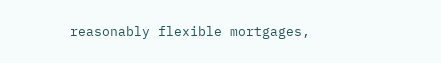reasonably flexible mortgages,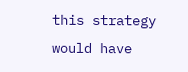this strategy would have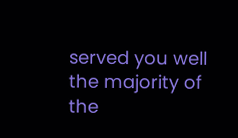served you well the majority of the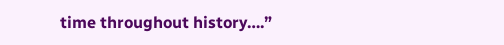time throughout history….”